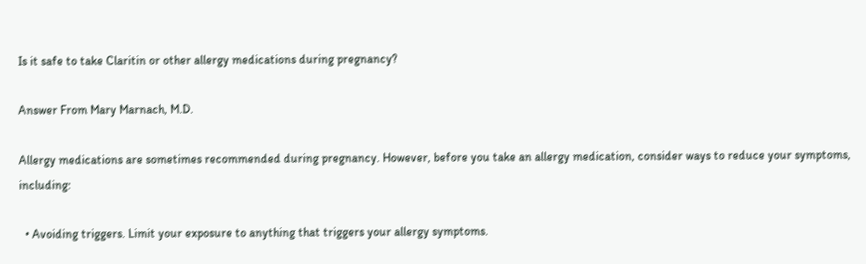Is it safe to take Claritin or other allergy medications during pregnancy?

Answer From Mary Marnach, M.D.

Allergy medications are sometimes recommended during pregnancy. However, before you take an allergy medication, consider ways to reduce your symptoms, including:

  • Avoiding triggers. Limit your exposure to anything that triggers your allergy symptoms.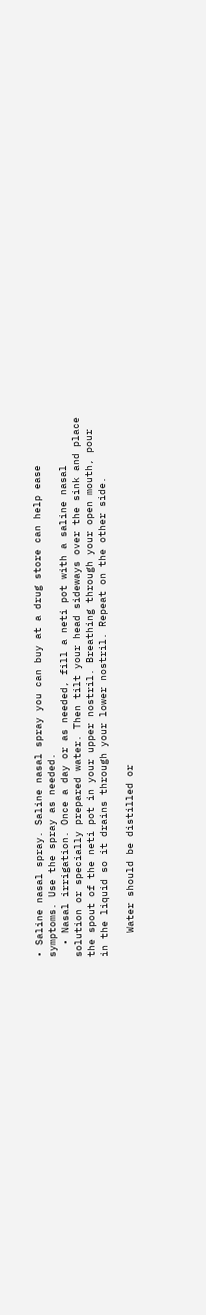• Saline nasal spray. Saline nasal spray you can buy at a drug store can help ease symptoms. Use the spray as needed.
  • Nasal irrigation. Once a day or as needed, fill a neti pot with a saline nasal solution or specially prepared water. Then tilt your head sideways over the sink and place the spout of the neti pot in your upper nostril. Breathing through your open mouth, pour in the liquid so it drains through your lower nostril. Repeat on the other side.

    Water should be distilled or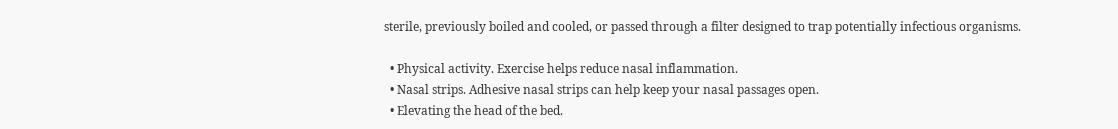sterile, previously boiled and cooled, or passed through a filter designed to trap potentially infectious organisms.

  • Physical activity. Exercise helps reduce nasal inflammation.
  • Nasal strips. Adhesive nasal strips can help keep your nasal passages open.
  • Elevating the head of the bed.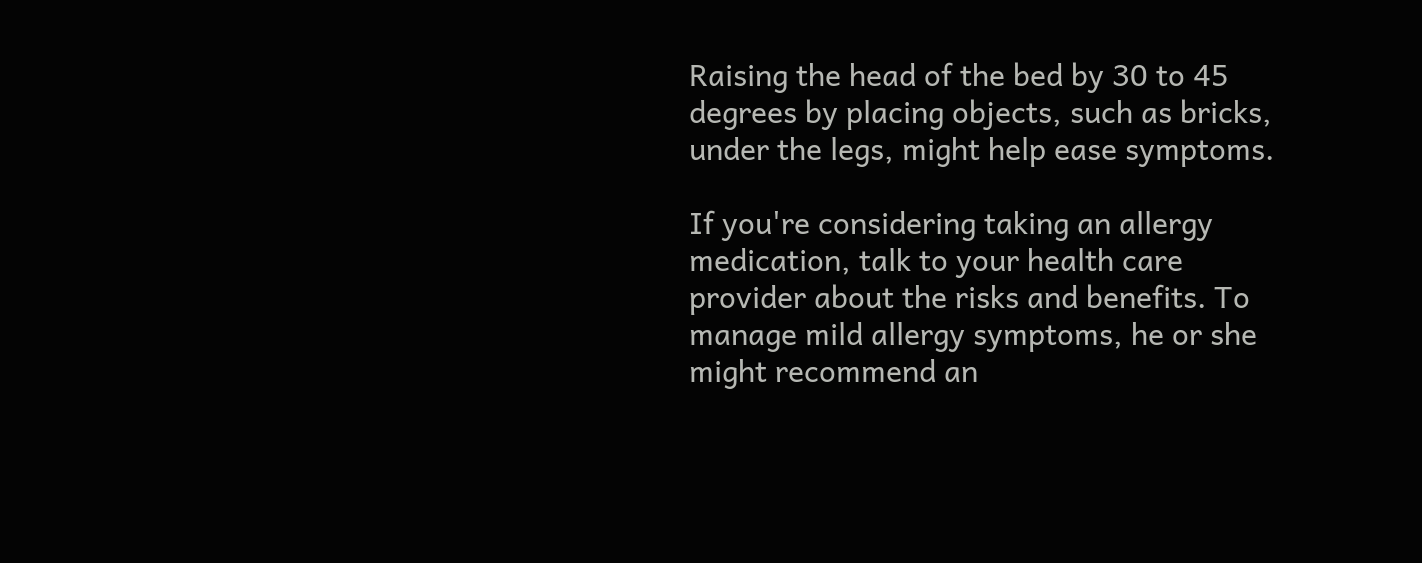Raising the head of the bed by 30 to 45 degrees by placing objects, such as bricks, under the legs, might help ease symptoms.

If you're considering taking an allergy medication, talk to your health care provider about the risks and benefits. To manage mild allergy symptoms, he or she might recommend an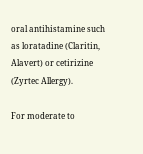oral antihistamine such as loratadine (Claritin, Alavert) or cetirizine (Zyrtec Allergy).

For moderate to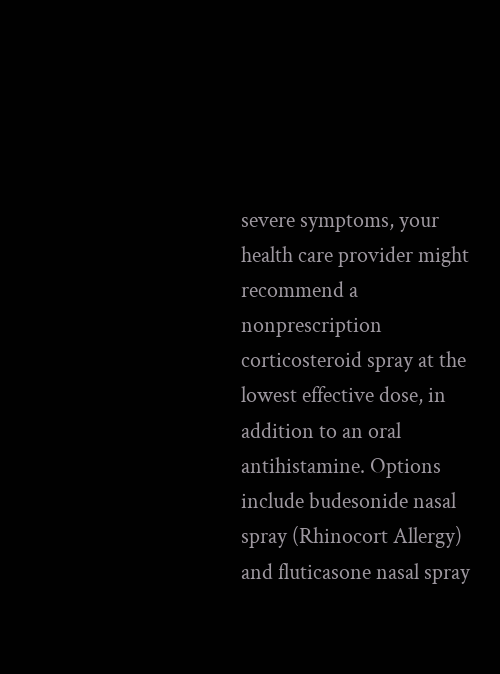severe symptoms, your health care provider might recommend a nonprescription corticosteroid spray at the lowest effective dose, in addition to an oral antihistamine. Options include budesonide nasal spray (Rhinocort Allergy) and fluticasone nasal spray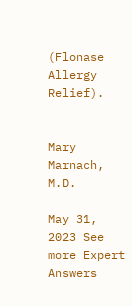(Flonase Allergy Relief).


Mary Marnach, M.D.

May 31, 2023 See more Expert Answers